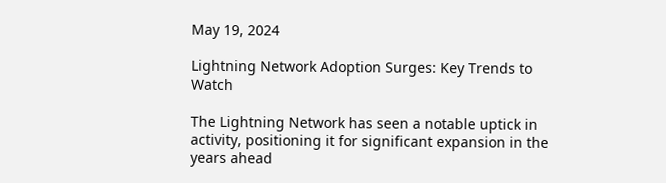May 19, 2024

Lightning Network Adoption Surges: Key Trends to Watch

The Lightning Network has seen a notable uptick in activity, positioning it for significant expansion in the years ahead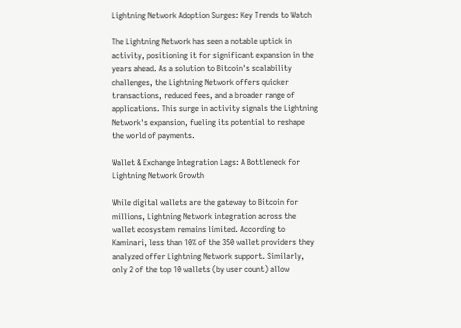Lightning Network Adoption Surges: Key Trends to Watch

The Lightning Network has seen a notable uptick in activity, positioning it for significant expansion in the years ahead. As a solution to Bitcoin's scalability challenges, the Lightning Network offers quicker transactions, reduced fees, and a broader range of applications. This surge in activity signals the Lightning Network's expansion, fueling its potential to reshape the world of payments.

Wallet & Exchange Integration Lags: A Bottleneck for Lightning Network Growth

While digital wallets are the gateway to Bitcoin for millions, Lightning Network integration across the wallet ecosystem remains limited. According to Kaminari, less than 10% of the 350 wallet providers they analyzed offer Lightning Network support. Similarly, only 2 of the top 10 wallets (by user count) allow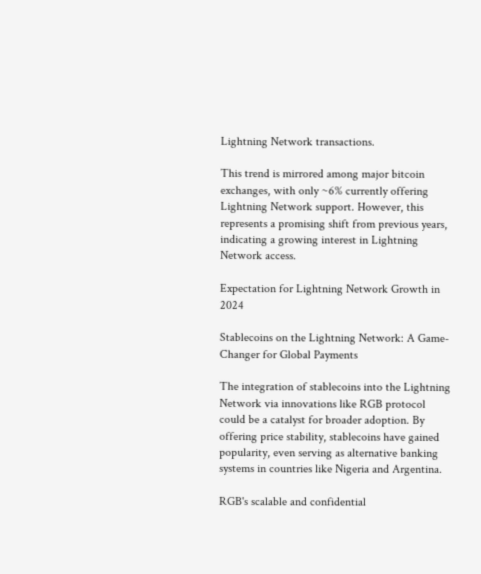Lightning Network transactions.

This trend is mirrored among major bitcoin exchanges, with only ~6% currently offering Lightning Network support. However, this represents a promising shift from previous years, indicating a growing interest in Lightning Network access.

Expectation for Lightning Network Growth in 2024

Stablecoins on the Lightning Network: A Game-Changer for Global Payments

The integration of stablecoins into the Lightning Network via innovations like RGB protocol could be a catalyst for broader adoption. By offering price stability, stablecoins have gained popularity, even serving as alternative banking systems in countries like Nigeria and Argentina.

RGB's scalable and confidential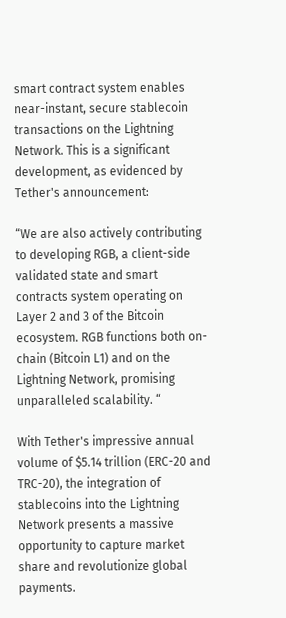smart contract system enables near-instant, secure stablecoin transactions on the Lightning Network. This is a significant development, as evidenced by Tether's announcement:

“We are also actively contributing to developing RGB, a client-side validated state and smart contracts system operating on Layer 2 and 3 of the Bitcoin ecosystem. RGB functions both on-chain (Bitcoin L1) and on the Lightning Network, promising unparalleled scalability. “

With Tether's impressive annual volume of $5.14 trillion (ERC-20 and TRC-20), the integration of stablecoins into the Lightning Network presents a massive opportunity to capture market share and revolutionize global payments.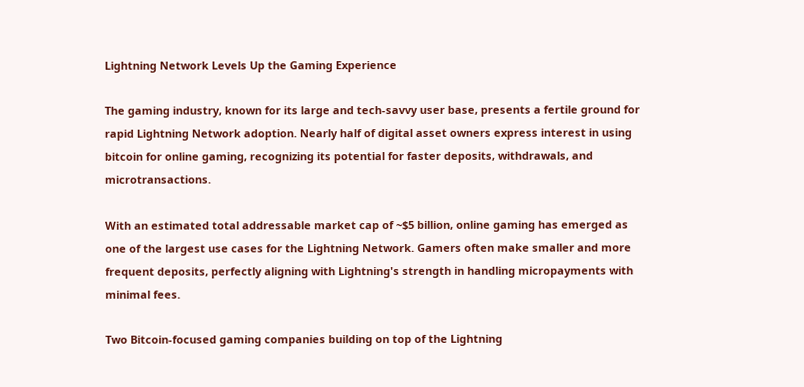Lightning Network Levels Up the Gaming Experience

The gaming industry, known for its large and tech-savvy user base, presents a fertile ground for rapid Lightning Network adoption. Nearly half of digital asset owners express interest in using bitcoin for online gaming, recognizing its potential for faster deposits, withdrawals, and microtransactions.

With an estimated total addressable market cap of ~$5 billion, online gaming has emerged as one of the largest use cases for the Lightning Network. Gamers often make smaller and more frequent deposits, perfectly aligning with Lightning's strength in handling micropayments with minimal fees.

Two Bitcoin-focused gaming companies building on top of the Lightning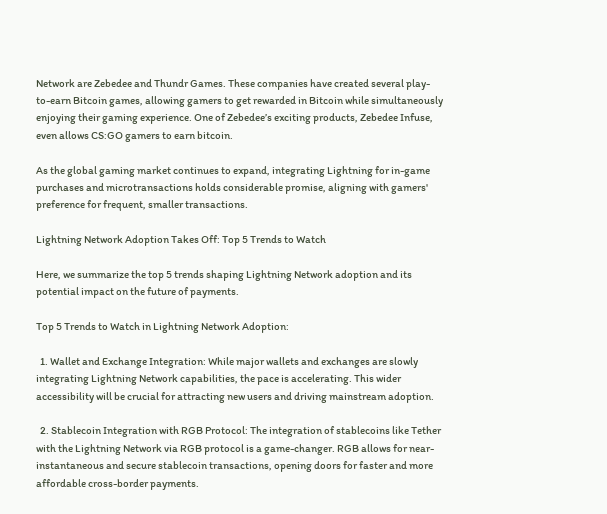Network are Zebedee and Thundr Games. These companies have created several play-to-earn Bitcoin games, allowing gamers to get rewarded in Bitcoin while simultaneously enjoying their gaming experience. One of Zebedee’s exciting products, Zebedee Infuse, even allows CS:GO gamers to earn bitcoin.

As the global gaming market continues to expand, integrating Lightning for in-game purchases and microtransactions holds considerable promise, aligning with gamers' preference for frequent, smaller transactions.

Lightning Network Adoption Takes Off: Top 5 Trends to Watch

Here, we summarize the top 5 trends shaping Lightning Network adoption and its potential impact on the future of payments.

Top 5 Trends to Watch in Lightning Network Adoption:

  1. Wallet and Exchange Integration: While major wallets and exchanges are slowly integrating Lightning Network capabilities, the pace is accelerating. This wider accessibility will be crucial for attracting new users and driving mainstream adoption.

  2. Stablecoin Integration with RGB Protocol: The integration of stablecoins like Tether with the Lightning Network via RGB protocol is a game-changer. RGB allows for near-instantaneous and secure stablecoin transactions, opening doors for faster and more affordable cross-border payments.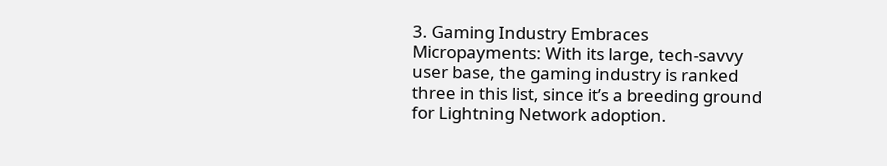3. Gaming Industry Embraces Micropayments: With its large, tech-savvy user base, the gaming industry is ranked three in this list, since it’s a breeding ground for Lightning Network adoption.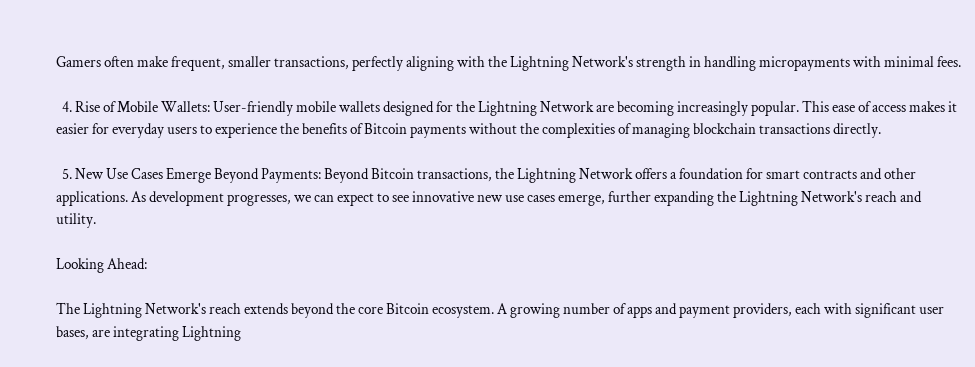Gamers often make frequent, smaller transactions, perfectly aligning with the Lightning Network's strength in handling micropayments with minimal fees.

  4. Rise of Mobile Wallets: User-friendly mobile wallets designed for the Lightning Network are becoming increasingly popular. This ease of access makes it easier for everyday users to experience the benefits of Bitcoin payments without the complexities of managing blockchain transactions directly.

  5. New Use Cases Emerge Beyond Payments: Beyond Bitcoin transactions, the Lightning Network offers a foundation for smart contracts and other applications. As development progresses, we can expect to see innovative new use cases emerge, further expanding the Lightning Network's reach and utility.

Looking Ahead:

The Lightning Network's reach extends beyond the core Bitcoin ecosystem. A growing number of apps and payment providers, each with significant user bases, are integrating Lightning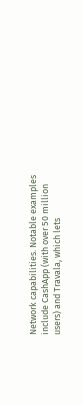Network capabilities. Notable examples include CashApp (with over 50 million users) and Travala, which lets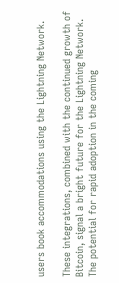users book accommodations using the Lightning Network.

These integrations, combined with the continued growth of Bitcoin, signal a bright future for the Lightning Network. The potential for rapid adoption in the coming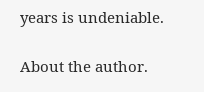years is undeniable.

About the author.